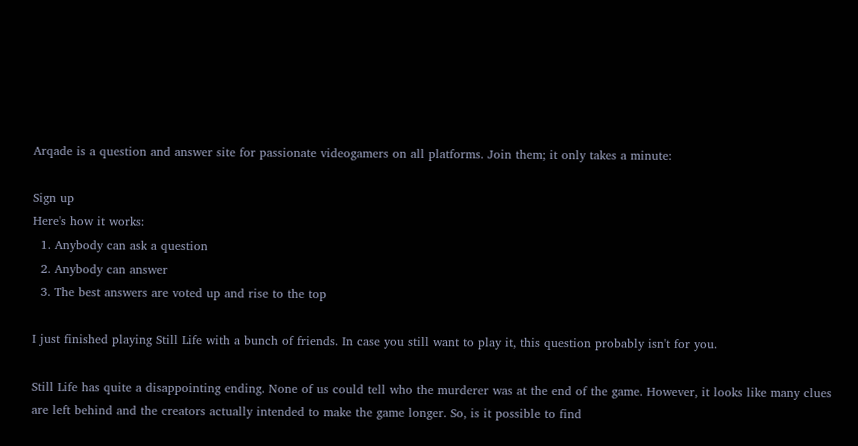Arqade is a question and answer site for passionate videogamers on all platforms. Join them; it only takes a minute:

Sign up
Here's how it works:
  1. Anybody can ask a question
  2. Anybody can answer
  3. The best answers are voted up and rise to the top

I just finished playing Still Life with a bunch of friends. In case you still want to play it, this question probably isn't for you.

Still Life has quite a disappointing ending. None of us could tell who the murderer was at the end of the game. However, it looks like many clues are left behind and the creators actually intended to make the game longer. So, is it possible to find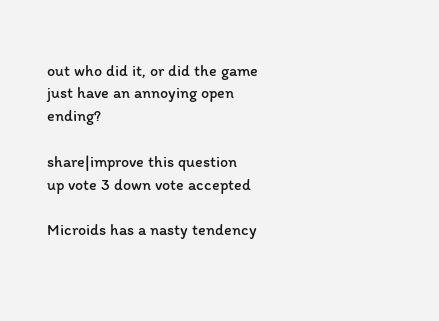out who did it, or did the game just have an annoying open ending?

share|improve this question
up vote 3 down vote accepted

Microids has a nasty tendency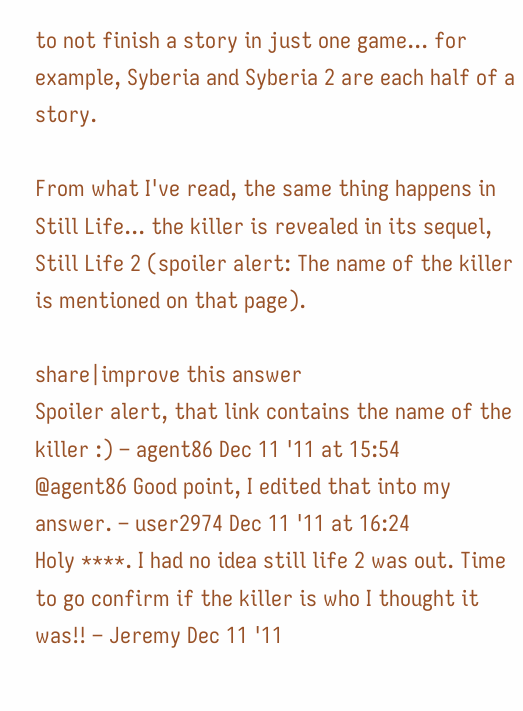to not finish a story in just one game... for example, Syberia and Syberia 2 are each half of a story.

From what I've read, the same thing happens in Still Life... the killer is revealed in its sequel, Still Life 2 (spoiler alert: The name of the killer is mentioned on that page).

share|improve this answer
Spoiler alert, that link contains the name of the killer :) – agent86 Dec 11 '11 at 15:54
@agent86 Good point, I edited that into my answer. – user2974 Dec 11 '11 at 16:24
Holy ****. I had no idea still life 2 was out. Time to go confirm if the killer is who I thought it was!! – Jeremy Dec 11 '11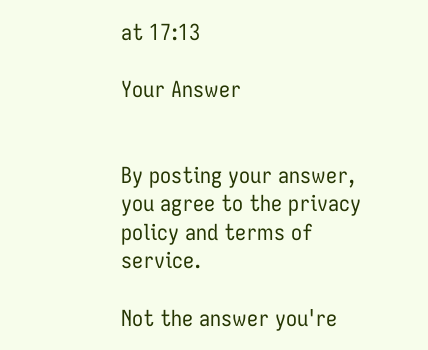at 17:13

Your Answer


By posting your answer, you agree to the privacy policy and terms of service.

Not the answer you're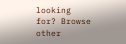looking for? Browse other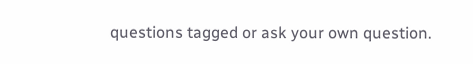questions tagged or ask your own question.